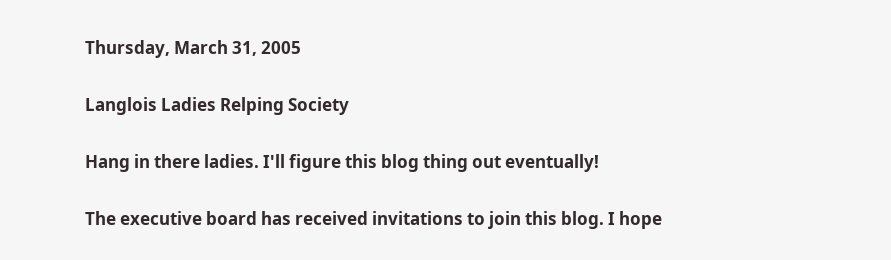Thursday, March 31, 2005

Langlois Ladies Relping Society

Hang in there ladies. I'll figure this blog thing out eventually!

The executive board has received invitations to join this blog. I hope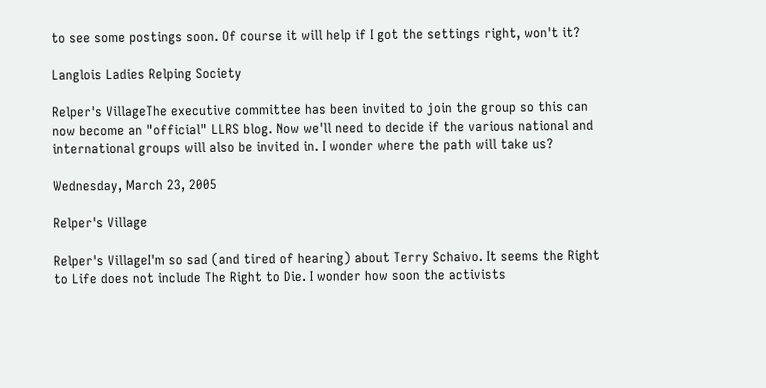to see some postings soon. Of course it will help if I got the settings right, won't it?

Langlois Ladies Relping Society

Relper's VillageThe executive committee has been invited to join the group so this can now become an "official" LLRS blog. Now we'll need to decide if the various national and international groups will also be invited in. I wonder where the path will take us?

Wednesday, March 23, 2005

Relper's Village

Relper's VillageI'm so sad (and tired of hearing) about Terry Schaivo. It seems the Right to Life does not include The Right to Die. I wonder how soon the activists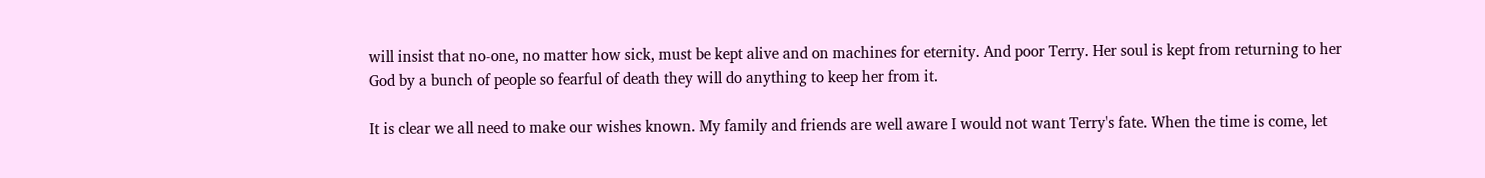will insist that no-one, no matter how sick, must be kept alive and on machines for eternity. And poor Terry. Her soul is kept from returning to her God by a bunch of people so fearful of death they will do anything to keep her from it.

It is clear we all need to make our wishes known. My family and friends are well aware I would not want Terry's fate. When the time is come, let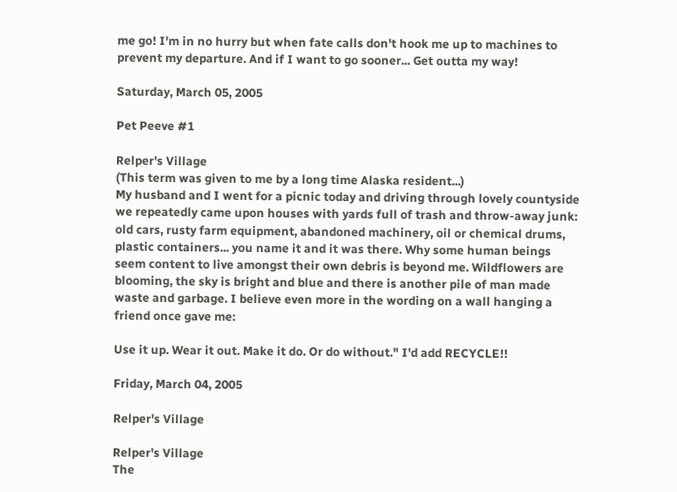me go! I'm in no hurry but when fate calls don't hook me up to machines to prevent my departure. And if I want to go sooner... Get outta my way!

Saturday, March 05, 2005

Pet Peeve #1

Relper's Village
(This term was given to me by a long time Alaska resident...)
My husband and I went for a picnic today and driving through lovely countyside we repeatedly came upon houses with yards full of trash and throw-away junk: old cars, rusty farm equipment, abandoned machinery, oil or chemical drums, plastic containers... you name it and it was there. Why some human beings seem content to live amongst their own debris is beyond me. Wildflowers are blooming, the sky is bright and blue and there is another pile of man made waste and garbage. I believe even more in the wording on a wall hanging a friend once gave me:

Use it up. Wear it out. Make it do. Or do without." I'd add RECYCLE!!

Friday, March 04, 2005

Relper's Village

Relper's Village
The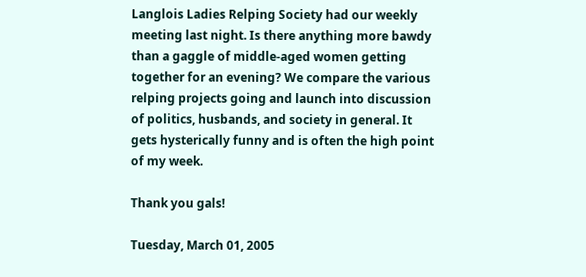Langlois Ladies Relping Society had our weekly meeting last night. Is there anything more bawdy than a gaggle of middle-aged women getting together for an evening? We compare the various relping projects going and launch into discussion of politics, husbands, and society in general. It gets hysterically funny and is often the high point of my week.

Thank you gals!

Tuesday, March 01, 2005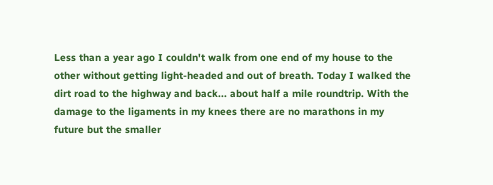Less than a year ago I couldn't walk from one end of my house to the other without getting light-headed and out of breath. Today I walked the dirt road to the highway and back... about half a mile roundtrip. With the damage to the ligaments in my knees there are no marathons in my future but the smaller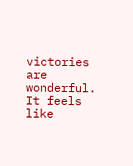victories are wonderful. It feels like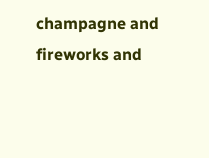champagne and fireworks and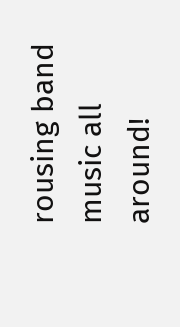rousing band music all around!